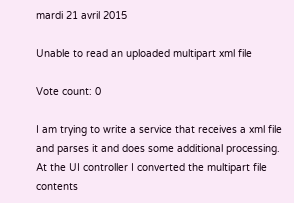mardi 21 avril 2015

Unable to read an uploaded multipart xml file

Vote count: 0

I am trying to write a service that receives a xml file and parses it and does some additional processing. At the UI controller I converted the multipart file contents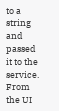to a string and passed it to the service. From the UI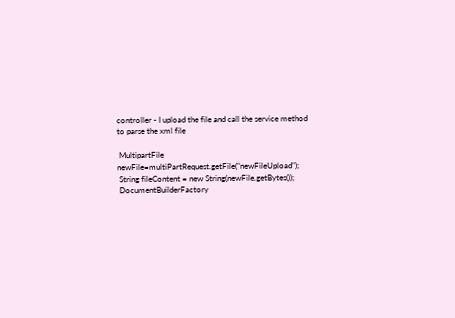controller - I upload the file and call the service method to parse the xml file

 MultipartFile newFile=multiPartRequest.getFile("newFileUpload");
 String fileContent = new String(newFile.getBytes());
 DocumentBuilderFactory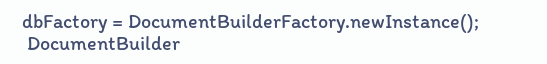dbFactory = DocumentBuilderFactory.newInstance();
 DocumentBuilder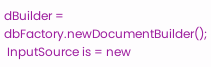dBuilder = dbFactory.newDocumentBuilder();
 InputSource is = new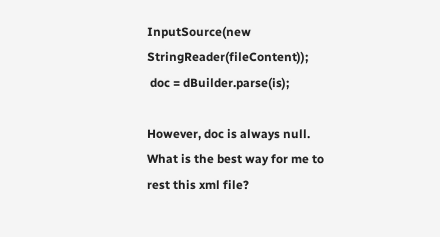InputSource(new StringReader(fileContent));
 doc = dBuilder.parse(is);

However, doc is always null. What is the best way for me to rest this xml file?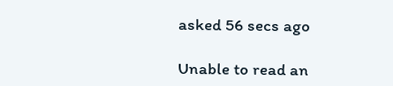asked 56 secs ago

Unable to read an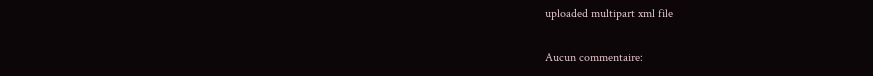uploaded multipart xml file

Aucun commentaire: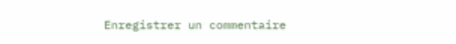Enregistrer un commentaire